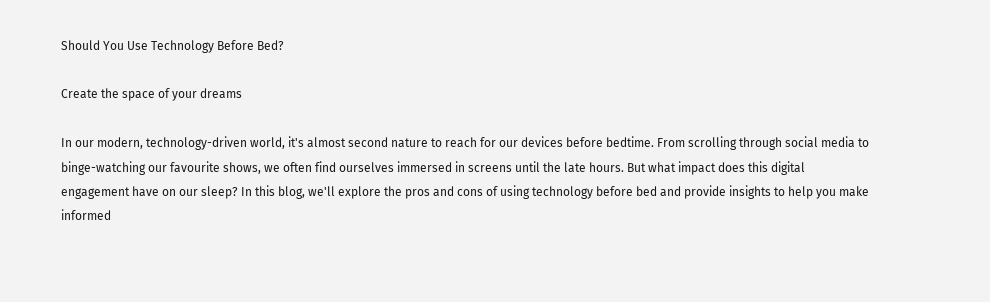Should You Use Technology Before Bed?

Create the space of your dreams

In our modern, technology-driven world, it's almost second nature to reach for our devices before bedtime. From scrolling through social media to binge-watching our favourite shows, we often find ourselves immersed in screens until the late hours. But what impact does this digital engagement have on our sleep? In this blog, we'll explore the pros and cons of using technology before bed and provide insights to help you make informed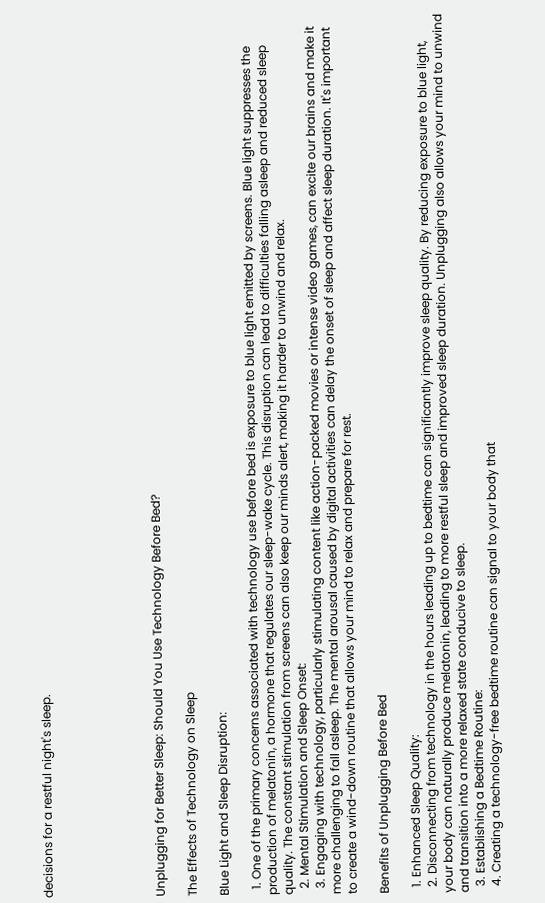decisions for a restful night's sleep.






Unplugging for Better Sleep: Should You Use Technology Before Bed?

The Effects of Technology on Sleep

Blue Light and Sleep Disruption:

  1. One of the primary concerns associated with technology use before bed is exposure to blue light emitted by screens. Blue light suppresses the production of melatonin, a hormone that regulates our sleep-wake cycle. This disruption can lead to difficulties falling asleep and reduced sleep quality. The constant stimulation from screens can also keep our minds alert, making it harder to unwind and relax.
  2. Mental Stimulation and Sleep Onset:
  3. Engaging with technology, particularly stimulating content like action-packed movies or intense video games, can excite our brains and make it more challenging to fall asleep. The mental arousal caused by digital activities can delay the onset of sleep and affect sleep duration. It's important to create a wind-down routine that allows your mind to relax and prepare for rest.

Benefits of Unplugging Before Bed

  1. Enhanced Sleep Quality:
  2. Disconnecting from technology in the hours leading up to bedtime can significantly improve sleep quality. By reducing exposure to blue light, your body can naturally produce melatonin, leading to more restful sleep and improved sleep duration. Unplugging also allows your mind to unwind and transition into a more relaxed state conducive to sleep.
  3. Establishing a Bedtime Routine:
  4. Creating a technology-free bedtime routine can signal to your body that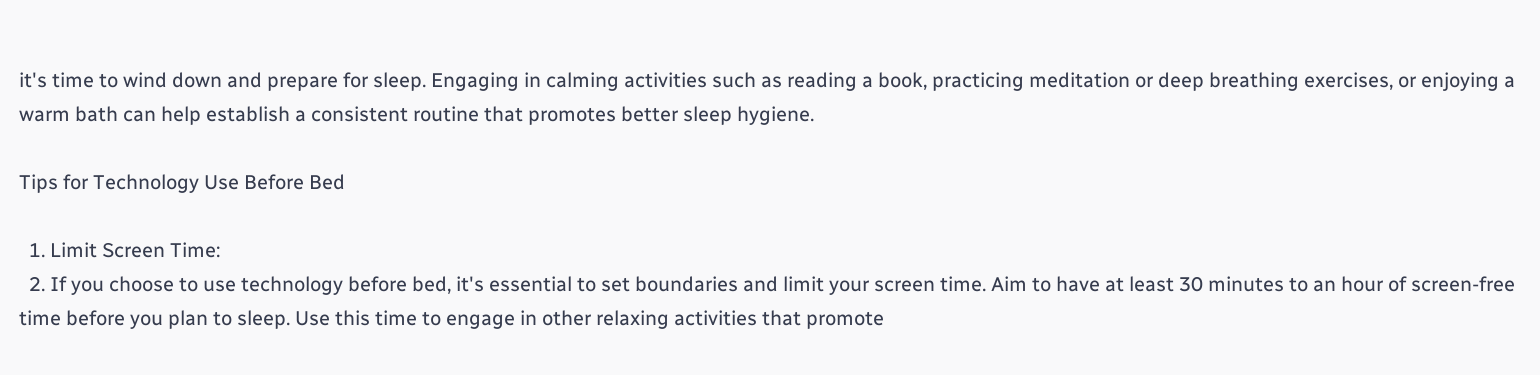it's time to wind down and prepare for sleep. Engaging in calming activities such as reading a book, practicing meditation or deep breathing exercises, or enjoying a warm bath can help establish a consistent routine that promotes better sleep hygiene.

Tips for Technology Use Before Bed

  1. Limit Screen Time:
  2. If you choose to use technology before bed, it's essential to set boundaries and limit your screen time. Aim to have at least 30 minutes to an hour of screen-free time before you plan to sleep. Use this time to engage in other relaxing activities that promote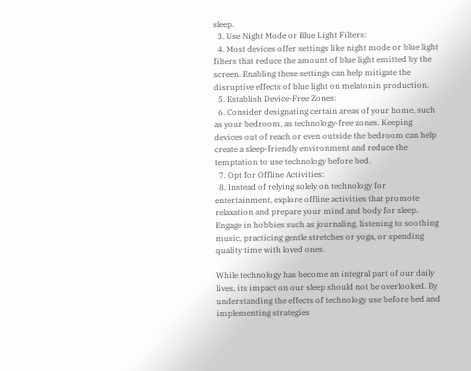sleep.
  3. Use Night Mode or Blue Light Filters:
  4. Most devices offer settings like night mode or blue light filters that reduce the amount of blue light emitted by the screen. Enabling these settings can help mitigate the disruptive effects of blue light on melatonin production.
  5. Establish Device-Free Zones:
  6. Consider designating certain areas of your home, such as your bedroom, as technology-free zones. Keeping devices out of reach or even outside the bedroom can help create a sleep-friendly environment and reduce the temptation to use technology before bed.
  7. Opt for Offline Activities:
  8. Instead of relying solely on technology for entertainment, explore offline activities that promote relaxation and prepare your mind and body for sleep. Engage in hobbies such as journaling, listening to soothing music, practicing gentle stretches or yoga, or spending quality time with loved ones.

While technology has become an integral part of our daily lives, its impact on our sleep should not be overlooked. By understanding the effects of technology use before bed and implementing strategies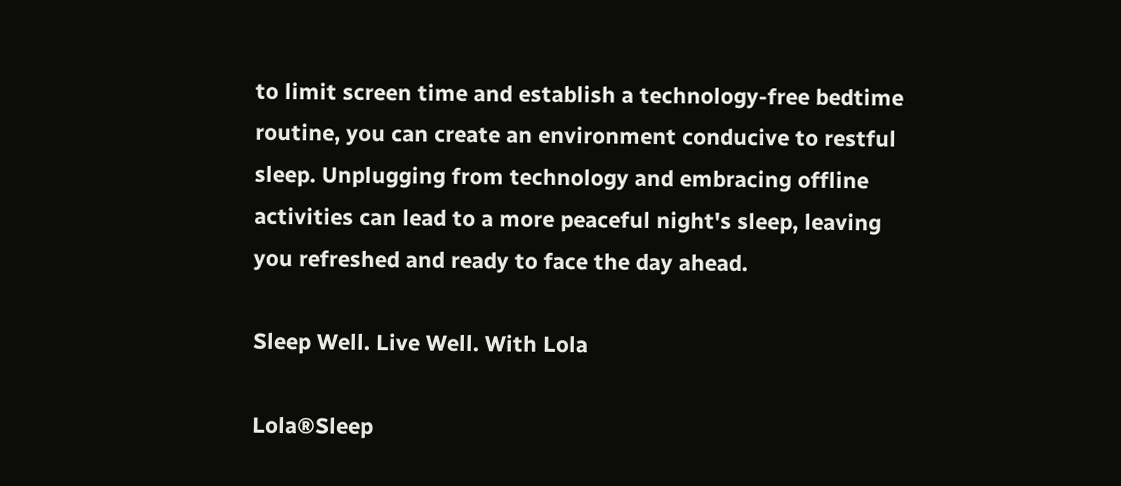to limit screen time and establish a technology-free bedtime routine, you can create an environment conducive to restful sleep. Unplugging from technology and embracing offline activities can lead to a more peaceful night's sleep, leaving you refreshed and ready to face the day ahead.

Sleep Well. Live Well. With Lola

Lola®Sleep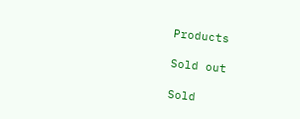Products

Sold out

Sold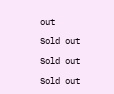out

Sold out

Sold out

Sold out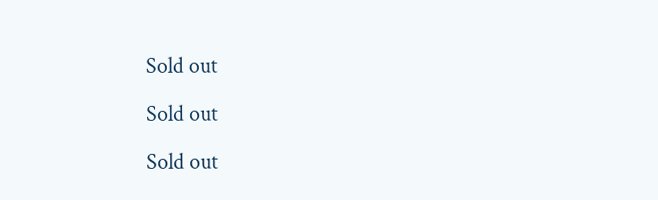Sold out

Sold out

Sold out